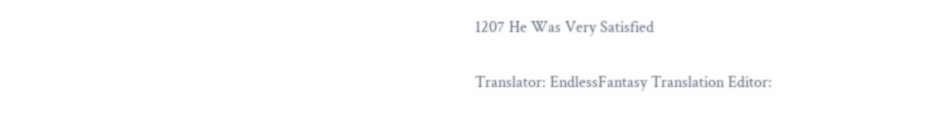1207 He Was Very Satisfied

Translator: EndlessFantasy Translation Editor: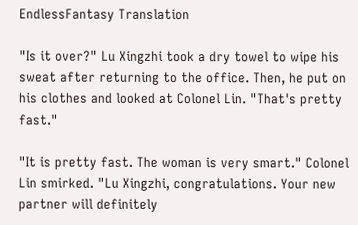EndlessFantasy Translation

"Is it over?" Lu Xingzhi took a dry towel to wipe his sweat after returning to the office. Then, he put on his clothes and looked at Colonel Lin. "That's pretty fast."

"It is pretty fast. The woman is very smart." Colonel Lin smirked. "Lu Xingzhi, congratulations. Your new partner will definitely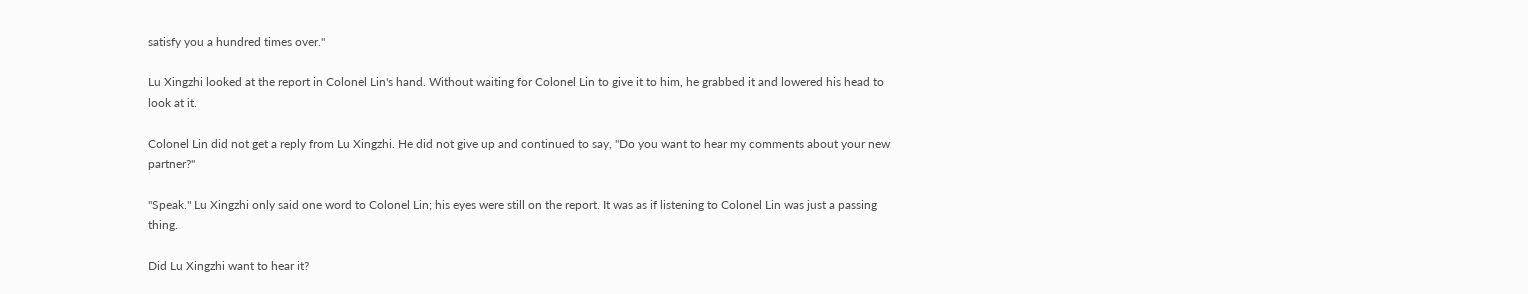satisfy you a hundred times over."

Lu Xingzhi looked at the report in Colonel Lin's hand. Without waiting for Colonel Lin to give it to him, he grabbed it and lowered his head to look at it.

Colonel Lin did not get a reply from Lu Xingzhi. He did not give up and continued to say, "Do you want to hear my comments about your new partner?"

"Speak." Lu Xingzhi only said one word to Colonel Lin; his eyes were still on the report. It was as if listening to Colonel Lin was just a passing thing.

Did Lu Xingzhi want to hear it?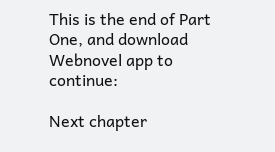This is the end of Part One, and download Webnovel app to continue:

Next chapter